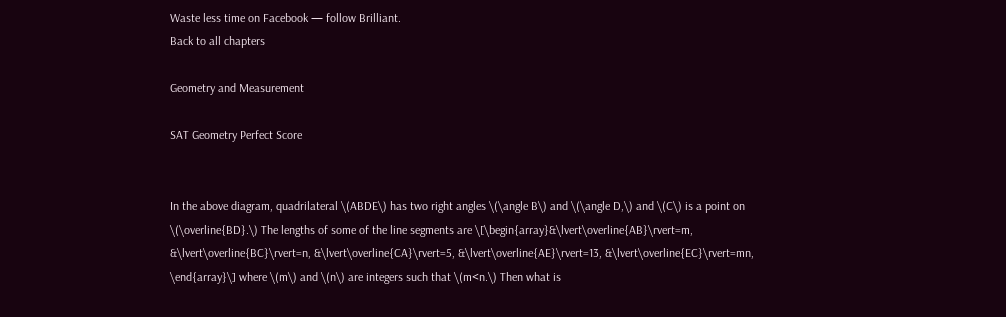Waste less time on Facebook — follow Brilliant.
Back to all chapters

Geometry and Measurement

SAT Geometry Perfect Score


In the above diagram, quadrilateral \(ABDE\) has two right angles \(\angle B\) and \(\angle D,\) and \(C\) is a point on \(\overline{BD}.\) The lengths of some of the line segments are \[\begin{array}&\lvert\overline{AB}\rvert=m, &\lvert\overline{BC}\rvert=n, &\lvert\overline{CA}\rvert=5, &\lvert\overline{AE}\rvert=13, &\lvert\overline{EC}\rvert=mn, \end{array}\] where \(m\) and \(n\) are integers such that \(m<n.\) Then what is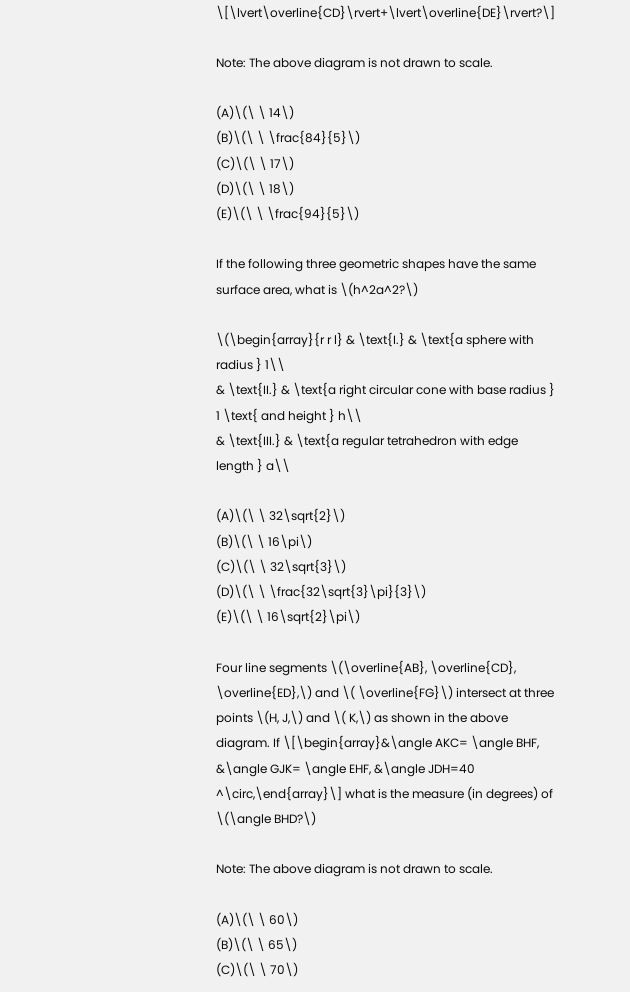\[\lvert\overline{CD}\rvert+\lvert\overline{DE}\rvert?\]

Note: The above diagram is not drawn to scale.

(A)\(\ \ 14\)
(B)\(\ \ \frac{84}{5}\)
(C)\(\ \ 17\)
(D)\(\ \ 18\)
(E)\(\ \ \frac{94}{5}\)

If the following three geometric shapes have the same surface area, what is \(h^2a^2?\)

\(\begin{array}{r r l} & \text{I.} & \text{a sphere with radius } 1\\
& \text{II.} & \text{a right circular cone with base radius } 1 \text{ and height } h\\
& \text{III.} & \text{a regular tetrahedron with edge length } a\\

(A)\(\ \ 32\sqrt{2}\)
(B)\(\ \ 16\pi\)
(C)\(\ \ 32\sqrt{3}\)
(D)\(\ \ \frac{32\sqrt{3}\pi}{3}\)
(E)\(\ \ 16\sqrt{2}\pi\)

Four line segments \(\overline{AB}, \overline{CD}, \overline{ED},\) and \( \overline{FG}\) intersect at three points \(H, J,\) and \( K,\) as shown in the above diagram. If \[\begin{array}&\angle AKC= \angle BHF, &\angle GJK= \angle EHF, &\angle JDH=40 ^\circ,\end{array}\] what is the measure (in degrees) of \(\angle BHD?\)

Note: The above diagram is not drawn to scale.

(A)\(\ \ 60\)
(B)\(\ \ 65\)
(C)\(\ \ 70\)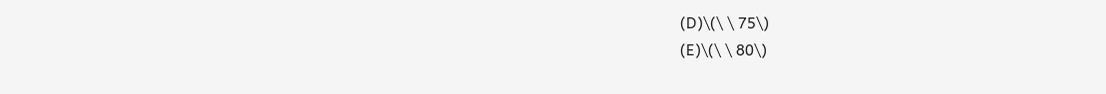(D)\(\ \ 75\)
(E)\(\ \ 80\)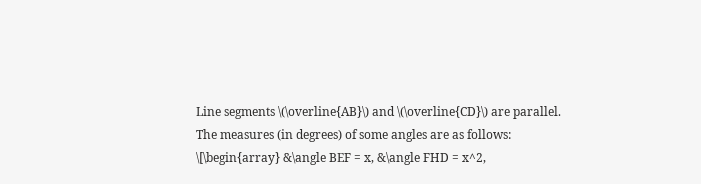Line segments \(\overline{AB}\) and \(\overline{CD}\) are parallel. The measures (in degrees) of some angles are as follows: \[\begin{array} &\angle BEF = x, &\angle FHD = x^2,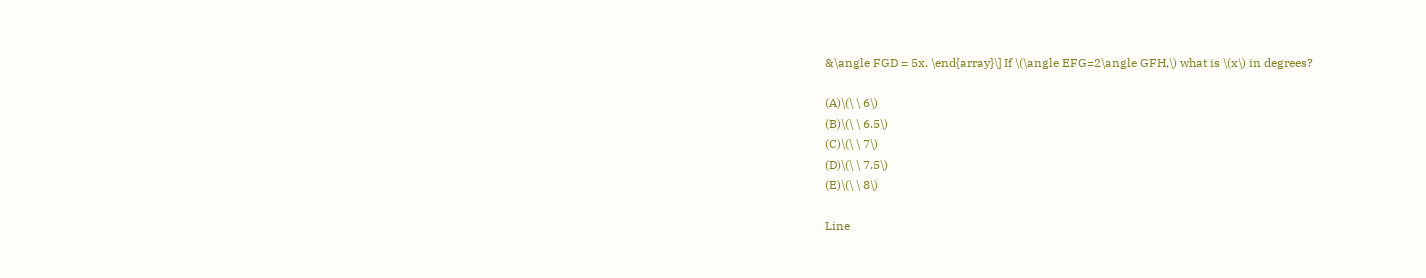&\angle FGD = 5x. \end{array}\] If \(\angle EFG=2\angle GFH,\) what is \(x\) in degrees?

(A)\(\ \ 6\)
(B)\(\ \ 6.5\)
(C)\(\ \ 7\)
(D)\(\ \ 7.5\)
(E)\(\ \ 8\)

Line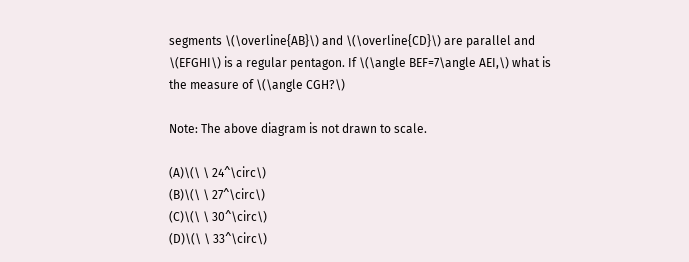segments \(\overline{AB}\) and \(\overline{CD}\) are parallel and \(EFGHI\) is a regular pentagon. If \(\angle BEF=7\angle AEI,\) what is the measure of \(\angle CGH?\)

Note: The above diagram is not drawn to scale.

(A)\(\ \ 24^\circ\)
(B)\(\ \ 27^\circ\)
(C)\(\ \ 30^\circ\)
(D)\(\ \ 33^\circ\)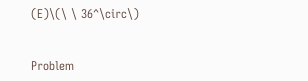(E)\(\ \ 36^\circ\)


Problem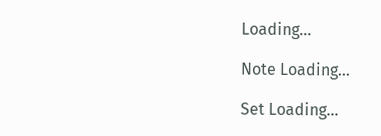Loading...

Note Loading...

Set Loading...